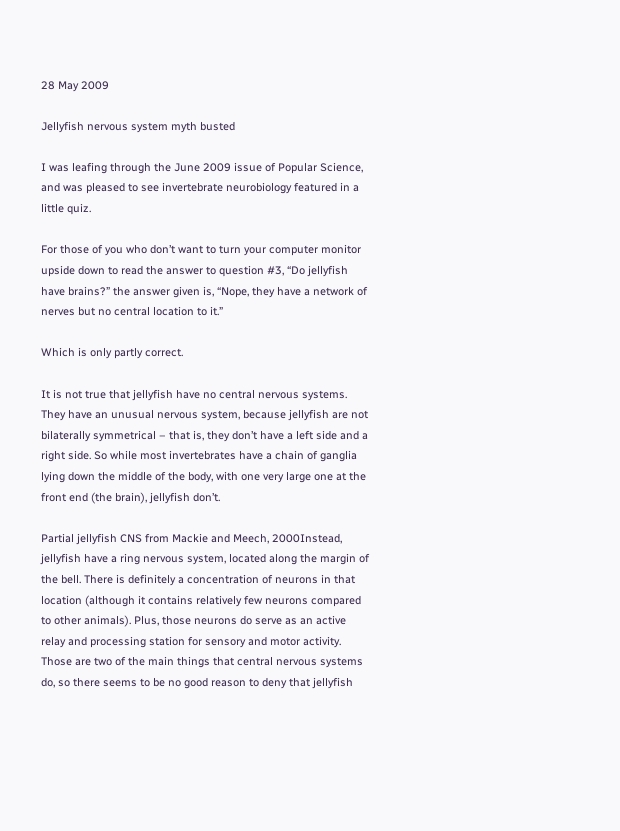28 May 2009

Jellyfish nervous system myth busted

I was leafing through the June 2009 issue of Popular Science, and was pleased to see invertebrate neurobiology featured in a little quiz.

For those of you who don’t want to turn your computer monitor upside down to read the answer to question #3, “Do jellyfish have brains?” the answer given is, “Nope, they have a network of nerves but no central location to it.”

Which is only partly correct.

It is not true that jellyfish have no central nervous systems. They have an unusual nervous system, because jellyfish are not bilaterally symmetrical – that is, they don’t have a left side and a right side. So while most invertebrates have a chain of ganglia lying down the middle of the body, with one very large one at the front end (the brain), jellyfish don’t.

Partial jellyfish CNS from Mackie and Meech, 2000Instead, jellyfish have a ring nervous system, located along the margin of the bell. There is definitely a concentration of neurons in that location (although it contains relatively few neurons compared to other animals). Plus, those neurons do serve as an active relay and processing station for sensory and motor activity. Those are two of the main things that central nervous systems do, so there seems to be no good reason to deny that jellyfish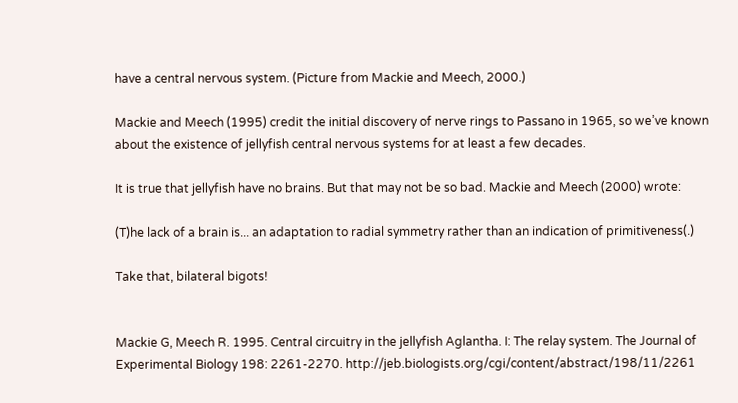have a central nervous system. (Picture from Mackie and Meech, 2000.)

Mackie and Meech (1995) credit the initial discovery of nerve rings to Passano in 1965, so we’ve known about the existence of jellyfish central nervous systems for at least a few decades.

It is true that jellyfish have no brains. But that may not be so bad. Mackie and Meech (2000) wrote:

(T)he lack of a brain is... an adaptation to radial symmetry rather than an indication of primitiveness(.)

Take that, bilateral bigots!


Mackie G, Meech R. 1995. Central circuitry in the jellyfish Aglantha. I: The relay system. The Journal of Experimental Biology 198: 2261-2270. http://jeb.biologists.org/cgi/content/abstract/198/11/2261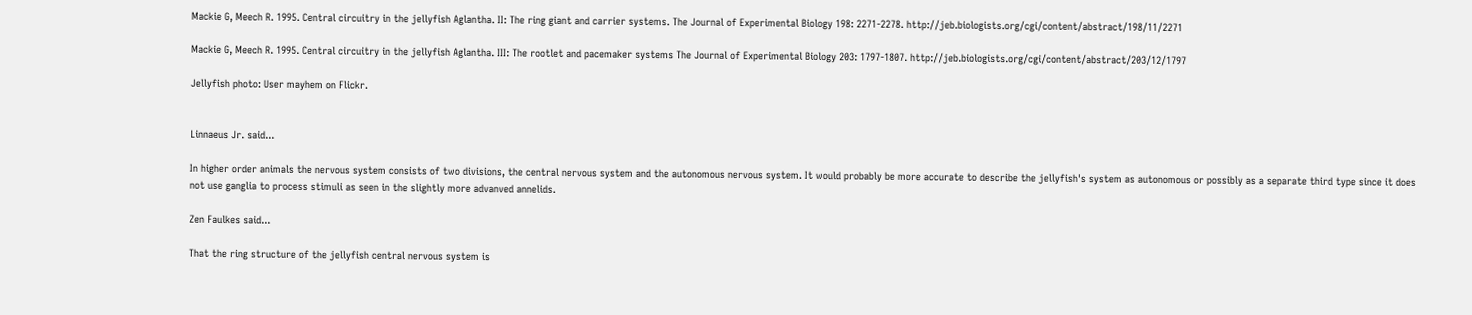Mackie G, Meech R. 1995. Central circuitry in the jellyfish Aglantha. II: The ring giant and carrier systems. The Journal of Experimental Biology 198: 2271-2278. http://jeb.biologists.org/cgi/content/abstract/198/11/2271

Mackie G, Meech R. 1995. Central circuitry in the jellyfish Aglantha. III: The rootlet and pacemaker systems The Journal of Experimental Biology 203: 1797-1807. http://jeb.biologists.org/cgi/content/abstract/203/12/1797

Jellyfish photo: User mayhem on Flickr.


Linnaeus Jr. said...

In higher order animals the nervous system consists of two divisions, the central nervous system and the autonomous nervous system. It would probably be more accurate to describe the jellyfish's system as autonomous or possibly as a separate third type since it does not use ganglia to process stimuli as seen in the slightly more advanved annelids.

Zen Faulkes said...

That the ring structure of the jellyfish central nervous system is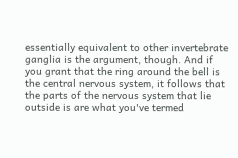essentially equivalent to other invertebrate ganglia is the argument, though. And if you grant that the ring around the bell is the central nervous system, it follows that the parts of the nervous system that lie outside is are what you've termed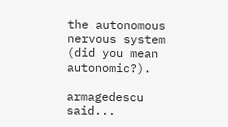the autonomous nervous system (did you mean autonomic?).

armagedescu said...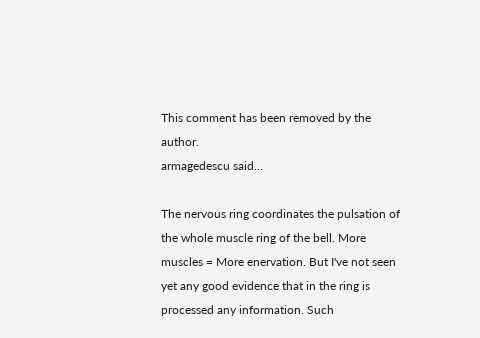This comment has been removed by the author.
armagedescu said...

The nervous ring coordinates the pulsation of the whole muscle ring of the bell. More muscles = More enervation. But I've not seen yet any good evidence that in the ring is processed any information. Such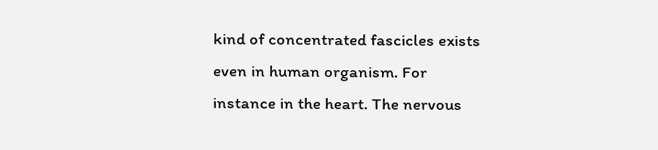kind of concentrated fascicles exists even in human organism. For instance in the heart. The nervous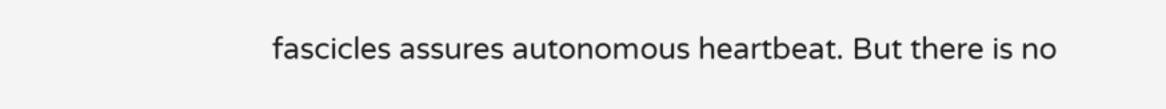fascicles assures autonomous heartbeat. But there is no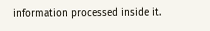information processed inside it.